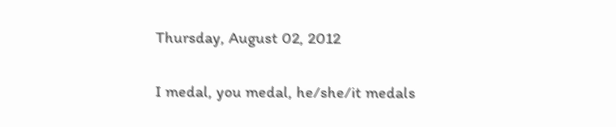Thursday, August 02, 2012

I medal, you medal, he/she/it medals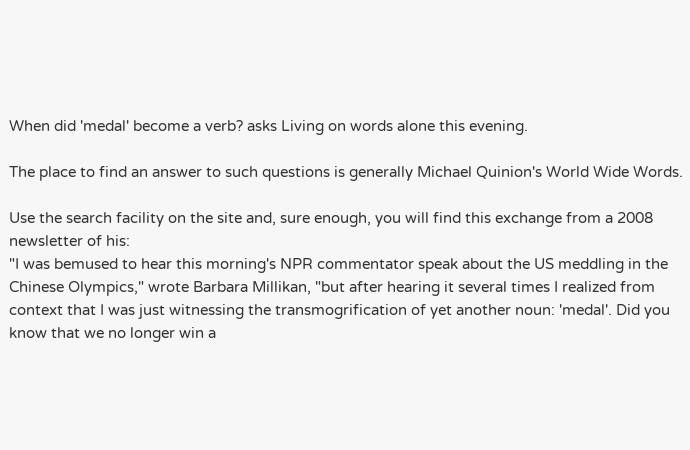When did 'medal' become a verb? asks Living on words alone this evening.

The place to find an answer to such questions is generally Michael Quinion's World Wide Words.

Use the search facility on the site and, sure enough, you will find this exchange from a 2008 newsletter of his:
"I was bemused to hear this morning's NPR commentator speak about the US meddling in the Chinese Olympics," wrote Barbara Millikan, "but after hearing it several times I realized from context that I was just witnessing the transmogrification of yet another noun: 'medal'. Did you know that we no longer win a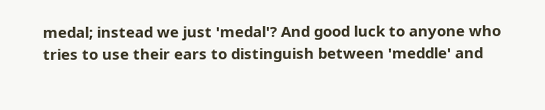medal; instead we just 'medal'? And good luck to anyone who tries to use their ears to distinguish between 'meddle' and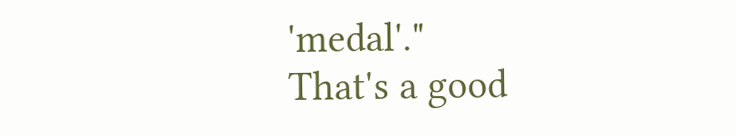'medal'."
That's a good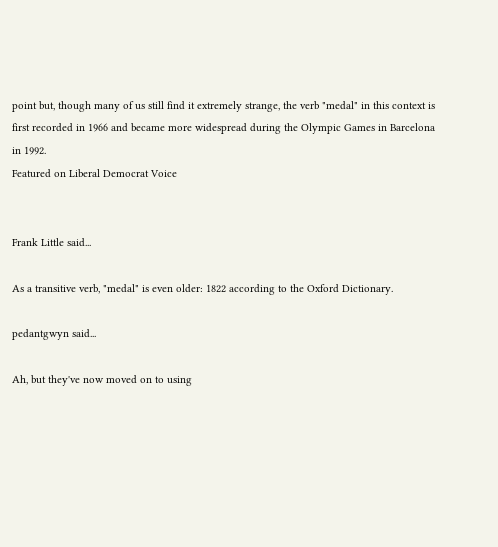point but, though many of us still find it extremely strange, the verb "medal" in this context is first recorded in 1966 and became more widespread during the Olympic Games in Barcelona in 1992.
Featured on Liberal Democrat Voice


Frank Little said...

As a transitive verb, "medal" is even older: 1822 according to the Oxford Dictionary.

pedantgwyn said...

Ah, but they've now moved on to using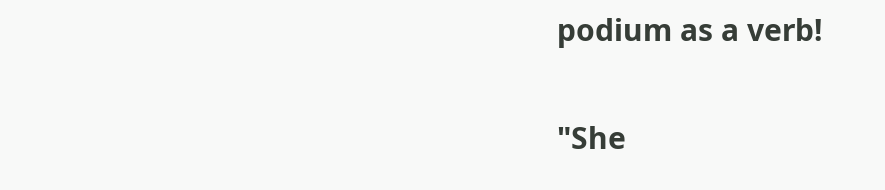podium as a verb!

"She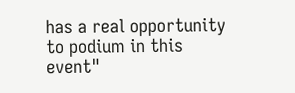has a real opportunity to podium in this event"